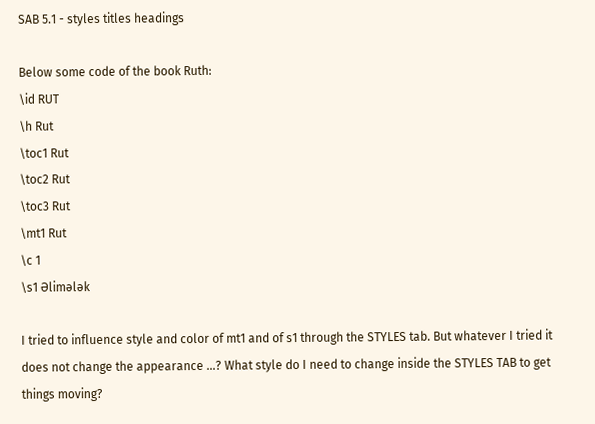SAB 5.1 - styles titles headings

Below some code of the book Ruth:
\id RUT
\h Rut
\toc1 Rut
\toc2 Rut
\toc3 Rut
\mt1 Rut
\c 1
\s1 Əlimǝlǝk

I tried to influence style and color of mt1 and of s1 through the STYLES tab. But whatever I tried it does not change the appearance …? What style do I need to change inside the STYLES TAB to get things moving?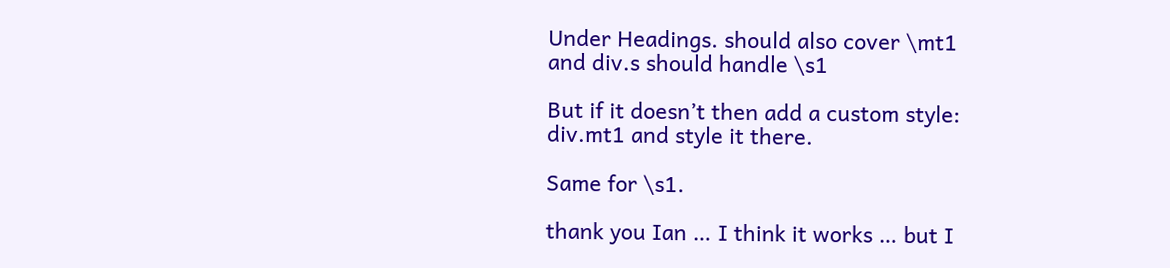Under Headings. should also cover \mt1
and div.s should handle \s1

But if it doesn’t then add a custom style:
div.mt1 and style it there.

Same for \s1.

thank you Ian … I think it works … but I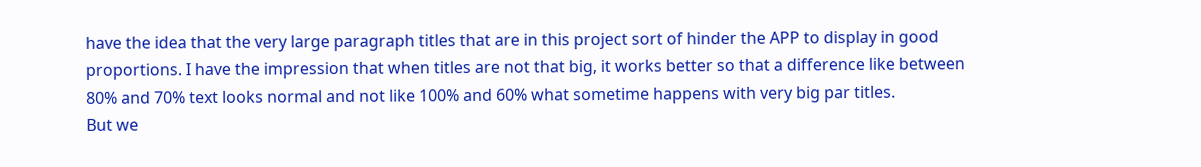have the idea that the very large paragraph titles that are in this project sort of hinder the APP to display in good proportions. I have the impression that when titles are not that big, it works better so that a difference like between 80% and 70% text looks normal and not like 100% and 60% what sometime happens with very big par titles.
But we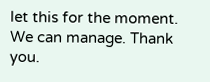let this for the moment. We can manage. Thank you.